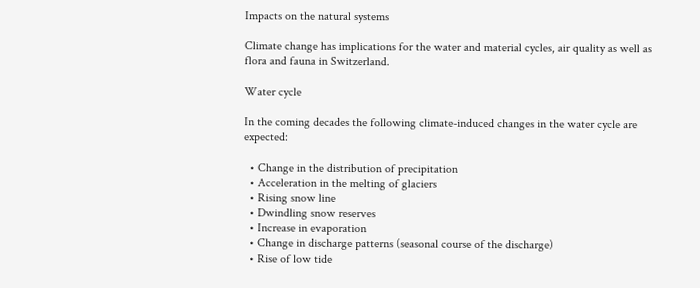Impacts on the natural systems

Climate change has implications for the water and material cycles, air quality as well as flora and fauna in Switzerland.

Water cycle

In the coming decades the following climate-induced changes in the water cycle are expected:

  • Change in the distribution of precipitation
  • Acceleration in the melting of glaciers
  • Rising snow line
  • Dwindling snow reserves
  • Increase in evaporation
  • Change in discharge patterns (seasonal course of the discharge)
  • Rise of low tide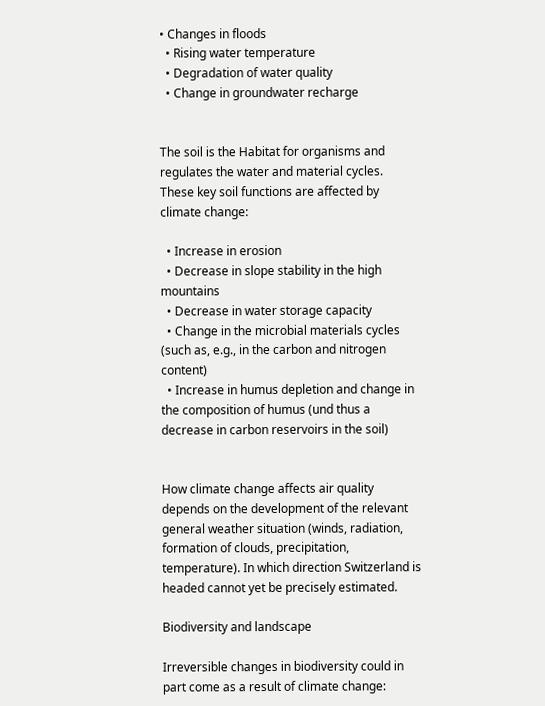• Changes in floods
  • Rising water temperature
  • Degradation of water quality
  • Change in groundwater recharge


The soil is the Habitat for organisms and regulates the water and material cycles. These key soil functions are affected by climate change:

  • Increase in erosion
  • Decrease in slope stability in the high mountains
  • Decrease in water storage capacity
  • Change in the microbial materials cycles (such as, e.g., in the carbon and nitrogen content)
  • Increase in humus depletion and change in the composition of humus (und thus a decrease in carbon reservoirs in the soil)


How climate change affects air quality depends on the development of the relevant general weather situation (winds, radiation, formation of clouds, precipitation, temperature). In which direction Switzerland is headed cannot yet be precisely estimated.

Biodiversity and landscape

Irreversible changes in biodiversity could in part come as a result of climate change: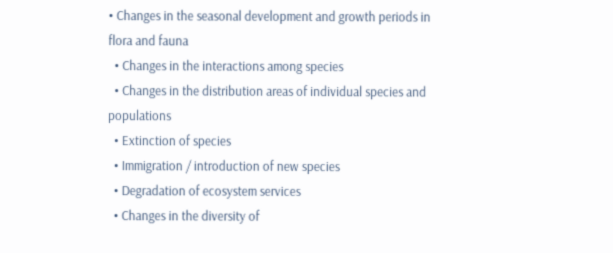• Changes in the seasonal development and growth periods in flora and fauna
  • Changes in the interactions among species
  • Changes in the distribution areas of individual species and populations
  • Extinction of species
  • Immigration / introduction of new species
  • Degradation of ecosystem services
  • Changes in the diversity of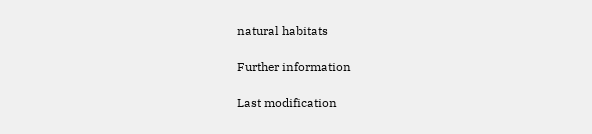natural habitats

Further information

Last modification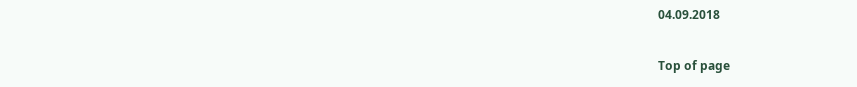04.09.2018

Top of page